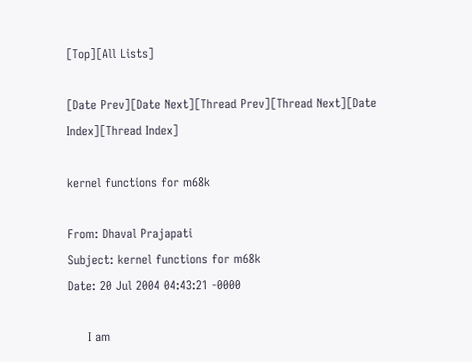[Top][All Lists]

[Date Prev][Date Next][Thread Prev][Thread Next][Date Index][Thread Index]

kernel functions for m68k

From: Dhaval Prajapati
Subject: kernel functions for m68k
Date: 20 Jul 2004 04:43:21 -0000

     I am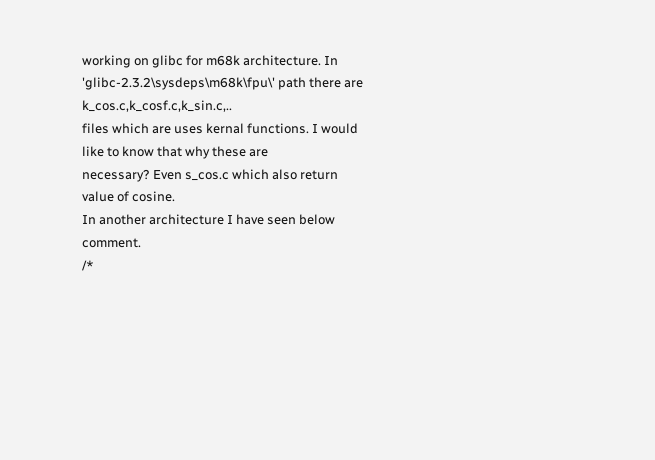working on glibc for m68k architecture. In
'glibc-2.3.2\sysdeps\m68k\fpu\' path there are k_cos.c,k_cosf.c,k_sin.c,..
files which are uses kernal functions. I would like to know that why these are
necessary? Even s_cos.c which also return value of cosine.
In another architecture I have seen below comment.
/*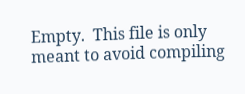Empty.  This file is only meant to avoid compiling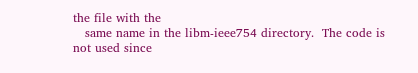the file with the
   same name in the libm-ieee754 directory.  The code is not used since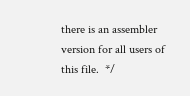there is an assembler version for all users of this file.  */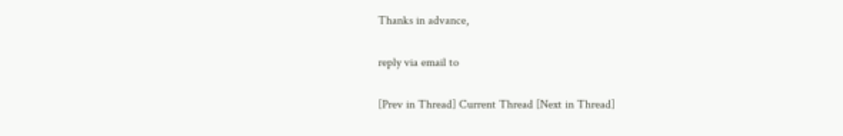Thanks in advance,

reply via email to

[Prev in Thread] Current Thread [Next in Thread]